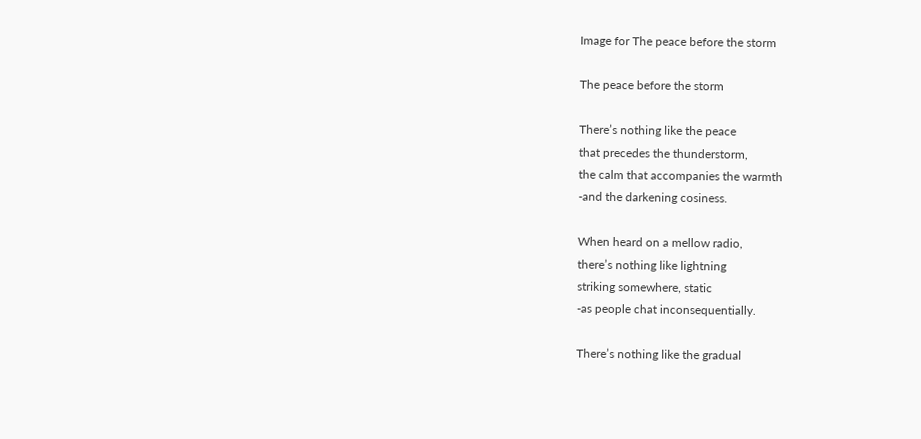Image for The peace before the storm

The peace before the storm

There’s nothing like the peace
that precedes the thunderstorm,
the calm that accompanies the warmth
-and the darkening cosiness.

When heard on a mellow radio,
there’s nothing like lightning
striking somewhere, static
-as people chat inconsequentially.

There’s nothing like the gradual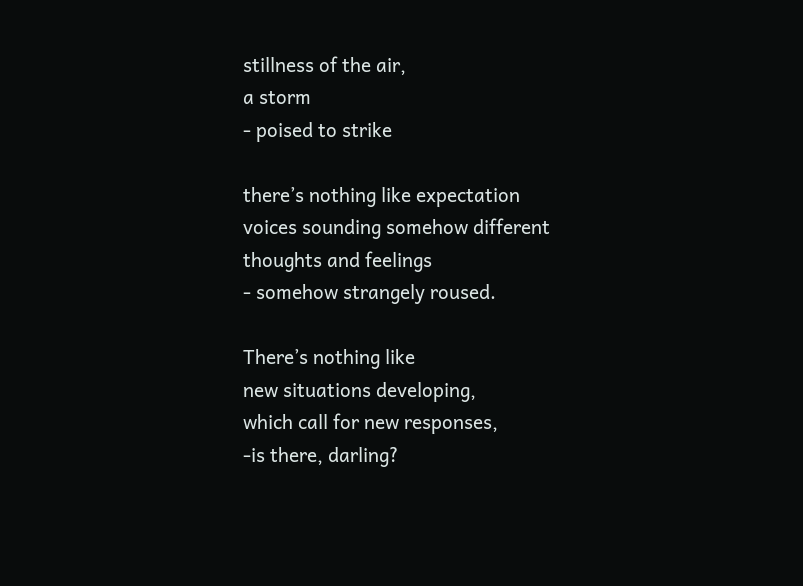stillness of the air,
a storm
- poised to strike

there’s nothing like expectation
voices sounding somehow different
thoughts and feelings
- somehow strangely roused.

There’s nothing like
new situations developing,
which call for new responses,
-is there, darling?